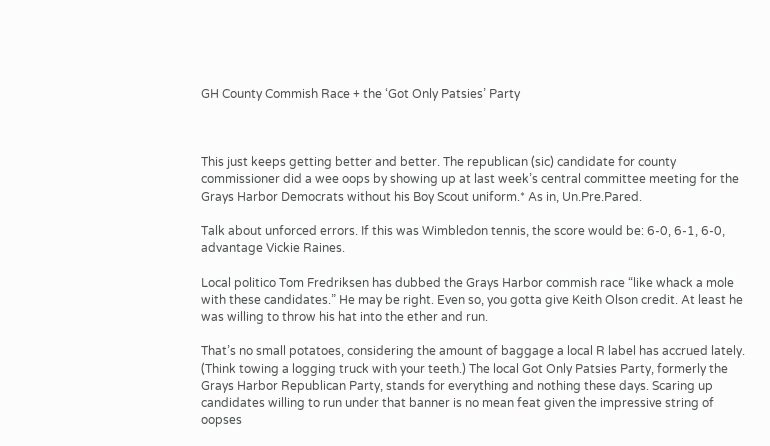GH County Commish Race + the ‘Got Only Patsies’ Party



This just keeps getting better and better. The republican (sic) candidate for county commissioner did a wee oops by showing up at last week’s central committee meeting for the Grays Harbor Democrats without his Boy Scout uniform.* As in, Un.Pre.Pared.

Talk about unforced errors. If this was Wimbledon tennis, the score would be: 6-0, 6-1, 6-0, advantage Vickie Raines.

Local politico Tom Fredriksen has dubbed the Grays Harbor commish race “like whack a mole with these candidates.” He may be right. Even so, you gotta give Keith Olson credit. At least he was willing to throw his hat into the ether and run.

That’s no small potatoes, considering the amount of baggage a local R label has accrued lately. (Think towing a logging truck with your teeth.) The local Got Only Patsies Party, formerly the Grays Harbor Republican Party, stands for everything and nothing these days. Scaring up candidates willing to run under that banner is no mean feat given the impressive string of oopses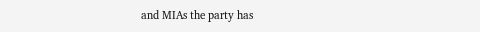and MIAs the party has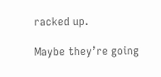racked up.

Maybe they’re going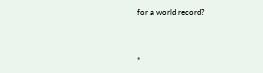for a world record?



*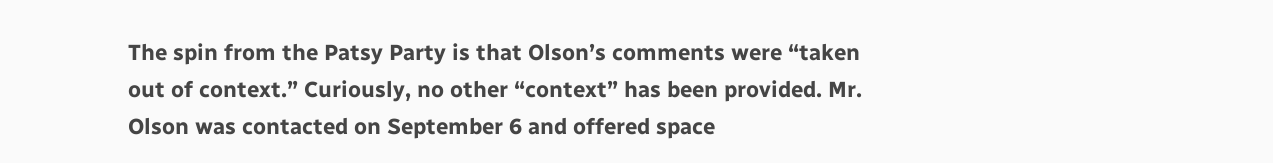The spin from the Patsy Party is that Olson’s comments were “taken out of context.” Curiously, no other “context” has been provided. Mr. Olson was contacted on September 6 and offered space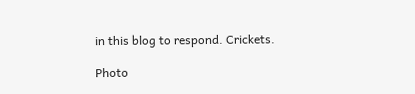in this blog to respond. Crickets.

Photo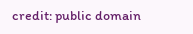credit: public domain